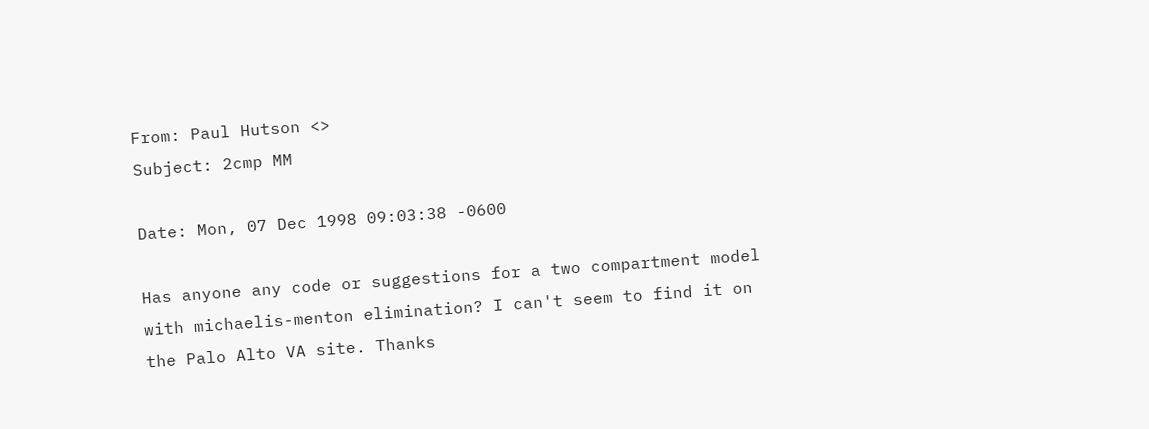From: Paul Hutson <>
Subject: 2cmp MM

Date: Mon, 07 Dec 1998 09:03:38 -0600

Has anyone any code or suggestions for a two compartment model with michaelis-menton elimination? I can't seem to find it on the Palo Alto VA site. Thanks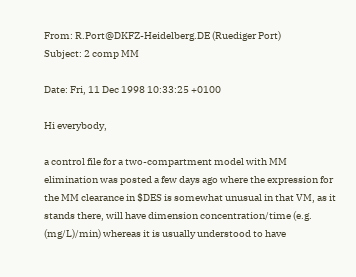From: R.Port@DKFZ-Heidelberg.DE (Ruediger Port)
Subject: 2 comp MM

Date: Fri, 11 Dec 1998 10:33:25 +0100

Hi everybody,

a control file for a two-compartment model with MM elimination was posted a few days ago where the expression for the MM clearance in $DES is somewhat unusual in that VM, as it stands there, will have dimension concentration/time (e.g. (mg/L)/min) whereas it is usually understood to have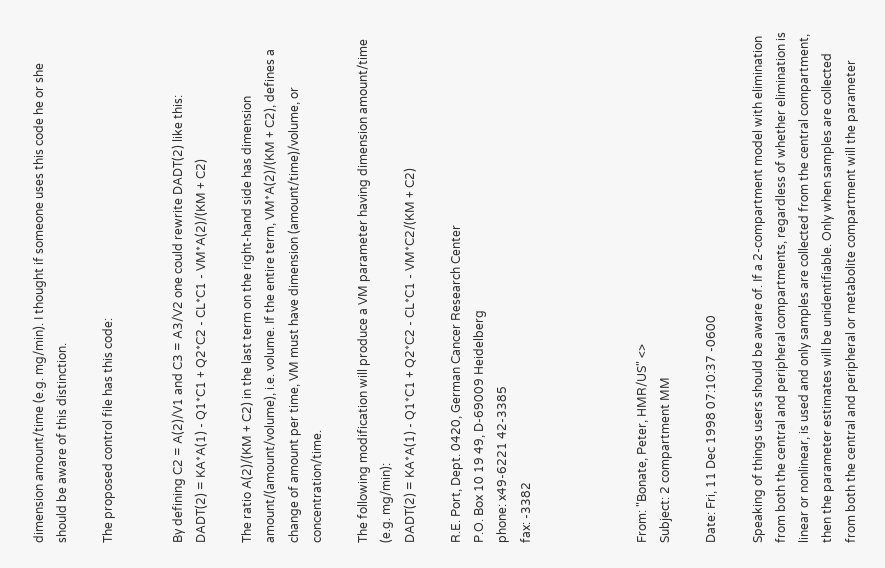dimension amount/time (e.g. mg/min). I thought if someone uses this code he or she should be aware of this distinction.

The proposed control file has this code:


By defining C2 = A(2)/V1 and C3 = A3/V2 one could rewrite DADT(2) like this:
DADT(2) = KA*A(1) - Q1*C1 + Q2*C2 - CL*C1 - VM*A(2)/(KM + C2)

The ratio A(2)/(KM + C2) in the last term on the right-hand side has dimension amount/(amount/volume), i.e. volume. If the entire term, VM*A(2)/(KM + C2), defines a change of amount per time, VM must have dimension (amount/time)/volume, or concentration/time.

The following modification will produce a VM parameter having dimension amount/time (e.g. mg/min):
DADT(2) = KA*A(1) - Q1*C1 + Q2*C2 - CL*C1 - VM*C2/(KM + C2)

R.E. Port, Dept. 0420, German Cancer Research Center
P.O. Box 10 19 49, D-69009 Heidelberg
phone: x49-6221 42-3385
fax: -3382




From: "Bonate, Peter, HMR/US" <>
Subject: 2 compartment MM

Date: Fri, 11 Dec 1998 07:10:37 -0600

Speaking of things users should be aware of. If a 2-compartment model with elimination from both the central and peripheral compartments, regardless of whether elimination is linear or nonlinear, is used and only samples are collected from the central compartment, then the parameter estimates will be unidentifiable. Only when samples are collected from both the central and peripheral or metabolite compartment will the parameter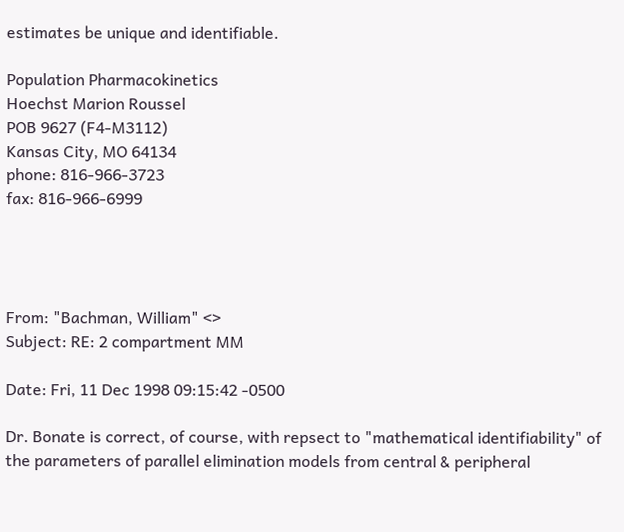estimates be unique and identifiable.

Population Pharmacokinetics
Hoechst Marion Roussel
POB 9627 (F4-M3112)
Kansas City, MO 64134
phone: 816-966-3723
fax: 816-966-6999




From: "Bachman, William" <>
Subject: RE: 2 compartment MM

Date: Fri, 11 Dec 1998 09:15:42 -0500

Dr. Bonate is correct, of course, with repsect to "mathematical identifiability" of the parameters of parallel elimination models from central & peripheral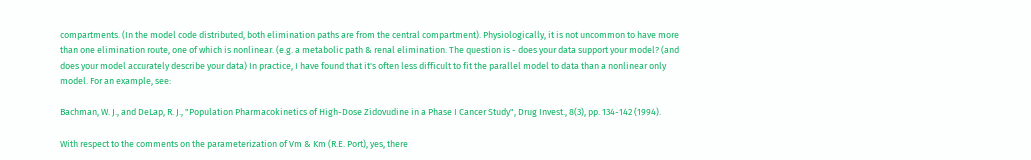compartments. (In the model code distributed, both elimination paths are from the central compartment). Physiologically, it is not uncommon to have more than one elimination route, one of which is nonlinear. (e.g. a metabolic path & renal elimination. The question is - does your data support your model? (and does your model accurately describe your data) In practice, I have found that it's often less difficult to fit the parallel model to data than a nonlinear only model. For an example, see:

Bachman, W. J., and DeLap, R. J., "Population Pharmacokinetics of High-Dose Zidovudine in a Phase I Cancer Study", Drug Invest., 8(3), pp. 134-142 (1994).

With respect to the comments on the parameterization of Vm & Km (R.E. Port), yes, there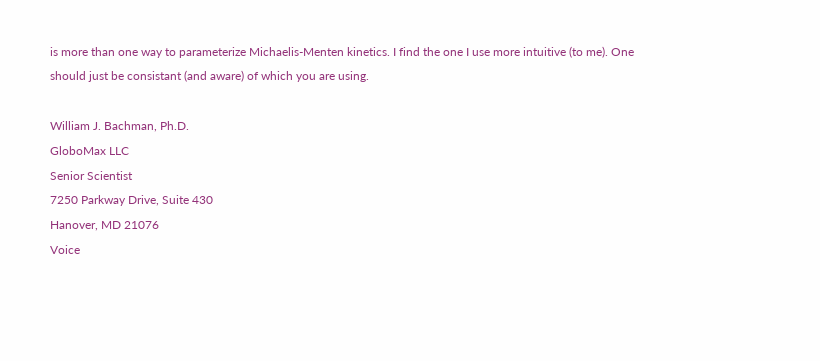is more than one way to parameterize Michaelis-Menten kinetics. I find the one I use more intuitive (to me). One should just be consistant (and aware) of which you are using.

William J. Bachman, Ph.D.
GloboMax LLC
Senior Scientist
7250 Parkway Drive, Suite 430
Hanover, MD 21076
Voice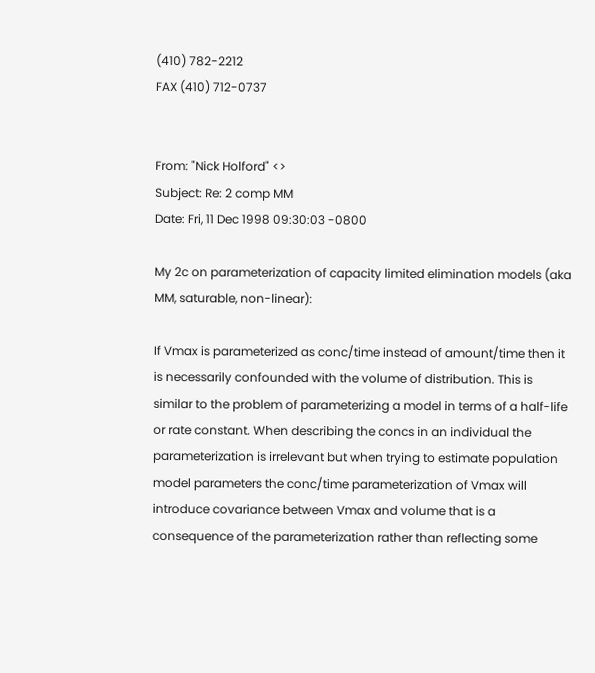(410) 782-2212
FAX (410) 712-0737


From: "Nick Holford" <>
Subject: Re: 2 comp MM
Date: Fri, 11 Dec 1998 09:30:03 -0800

My 2c on parameterization of capacity limited elimination models (aka MM, saturable, non-linear):

If Vmax is parameterized as conc/time instead of amount/time then it is necessarily confounded with the volume of distribution. This is similar to the problem of parameterizing a model in terms of a half-life or rate constant. When describing the concs in an individual the parameterization is irrelevant but when trying to estimate population model parameters the conc/time parameterization of Vmax will introduce covariance between Vmax and volume that is a consequence of the parameterization rather than reflecting some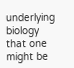underlying biology that one might be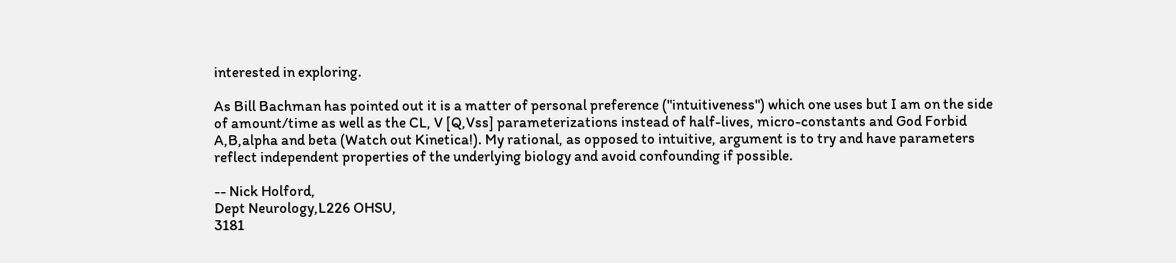interested in exploring.

As Bill Bachman has pointed out it is a matter of personal preference ("intuitiveness") which one uses but I am on the side of amount/time as well as the CL, V [Q,Vss] parameterizations instead of half-lives, micro-constants and God Forbid A,B,alpha and beta (Watch out Kinetica!). My rational, as opposed to intuitive, argument is to try and have parameters reflect independent properties of the underlying biology and avoid confounding if possible.

-- Nick Holford,
Dept Neurology,L226 OHSU,
3181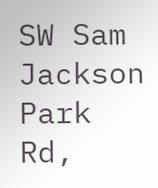SW Sam Jackson Park Rd,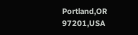Portland,OR 97201,USA